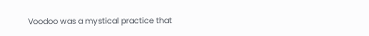Voodoo was a mystical practice that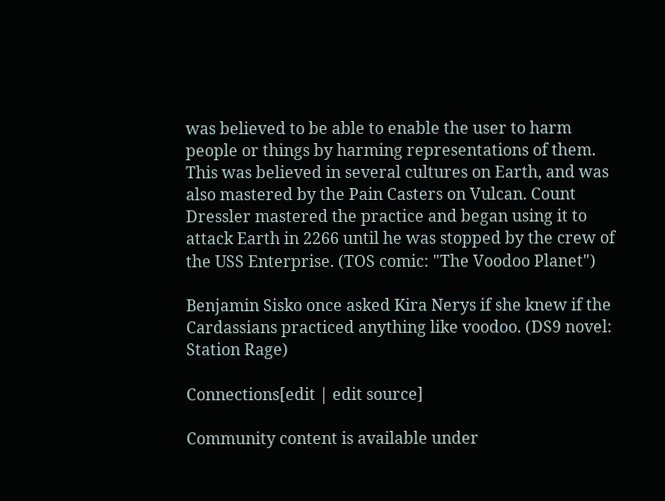was believed to be able to enable the user to harm people or things by harming representations of them. This was believed in several cultures on Earth, and was also mastered by the Pain Casters on Vulcan. Count Dressler mastered the practice and began using it to attack Earth in 2266 until he was stopped by the crew of the USS Enterprise. (TOS comic: "The Voodoo Planet")

Benjamin Sisko once asked Kira Nerys if she knew if the Cardassians practiced anything like voodoo. (DS9 novel: Station Rage)

Connections[edit | edit source]

Community content is available under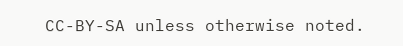CC-BY-SA unless otherwise noted.